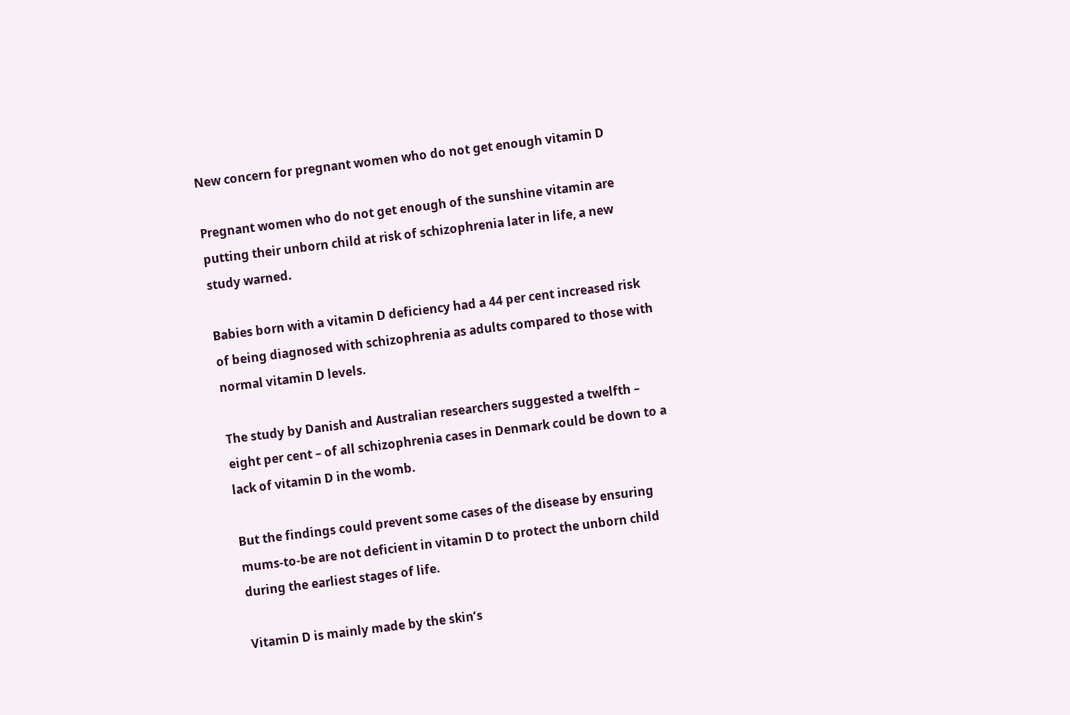New concern for pregnant women who do not get enough vitamin D

Pregnant women who do not get enough of the sunshine vitamin are putting their unborn child at risk of schizophrenia later in life, a new study warned.

Babies born with a vitamin D deficiency had a 44 per cent increased risk of being diagnosed with schizophrenia as adults compared to those with normal vitamin D levels.

The study by Danish and Australian researchers suggested a twelfth – eight per cent – of all schizophrenia cases in Denmark could be down to a lack of vitamin D in the womb.

But the findings could prevent some cases of the disease by ensuring mums-to-be are not deficient in vitamin D to protect the unborn child during the earliest stages of life.

Vitamin D is mainly made by the skin’s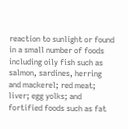reaction to sunlight or found in a small number of foods including oily fish such as salmon, sardines, herring and mackerel; red meat; liver; egg yolks; and fortified foods such as fat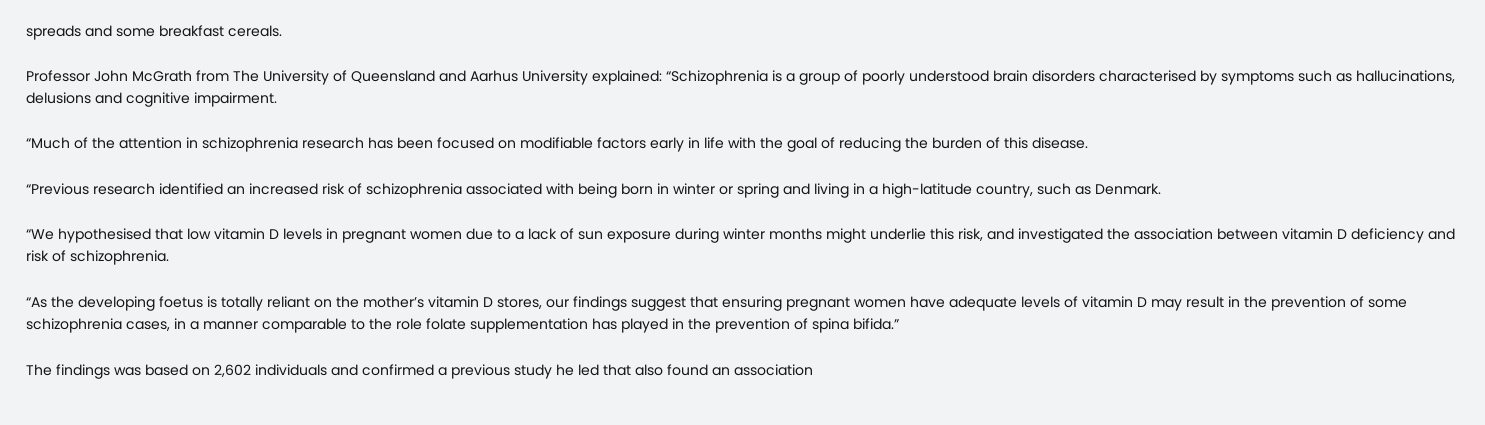spreads and some breakfast cereals.

Professor John McGrath from The University of Queensland and Aarhus University explained: “Schizophrenia is a group of poorly understood brain disorders characterised by symptoms such as hallucinations, delusions and cognitive impairment.

“Much of the attention in schizophrenia research has been focused on modifiable factors early in life with the goal of reducing the burden of this disease.

“Previous research identified an increased risk of schizophrenia associated with being born in winter or spring and living in a high-latitude country, such as Denmark.

“We hypothesised that low vitamin D levels in pregnant women due to a lack of sun exposure during winter months might underlie this risk, and investigated the association between vitamin D deficiency and risk of schizophrenia.

“As the developing foetus is totally reliant on the mother’s vitamin D stores, our findings suggest that ensuring pregnant women have adequate levels of vitamin D may result in the prevention of some schizophrenia cases, in a manner comparable to the role folate supplementation has played in the prevention of spina bifida.”

The findings was based on 2,602 individuals and confirmed a previous study he led that also found an association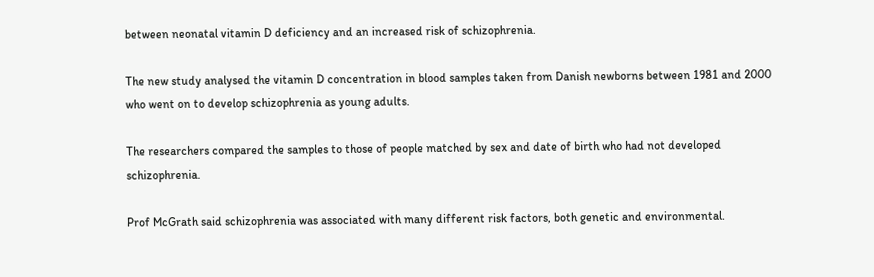between neonatal vitamin D deficiency and an increased risk of schizophrenia.

The new study analysed the vitamin D concentration in blood samples taken from Danish newborns between 1981 and 2000 who went on to develop schizophrenia as young adults.

The researchers compared the samples to those of people matched by sex and date of birth who had not developed schizophrenia.

Prof McGrath said schizophrenia was associated with many different risk factors, both genetic and environmental.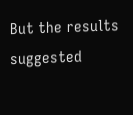But the results suggested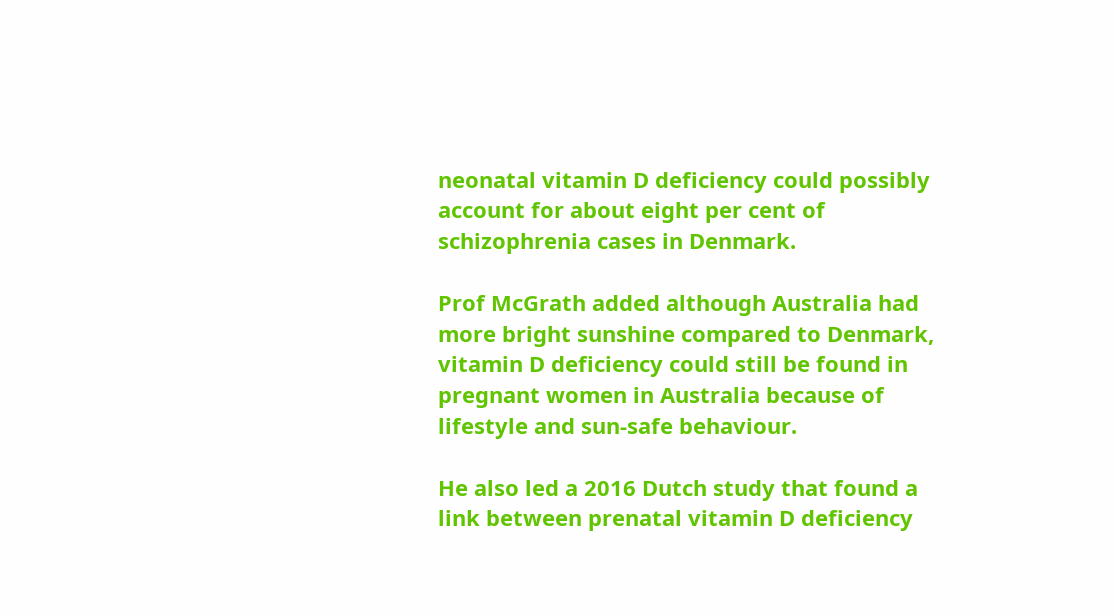neonatal vitamin D deficiency could possibly account for about eight per cent of schizophrenia cases in Denmark.

Prof McGrath added although Australia had more bright sunshine compared to Denmark, vitamin D deficiency could still be found in pregnant women in Australia because of lifestyle and sun-safe behaviour.

He also led a 2016 Dutch study that found a link between prenatal vitamin D deficiency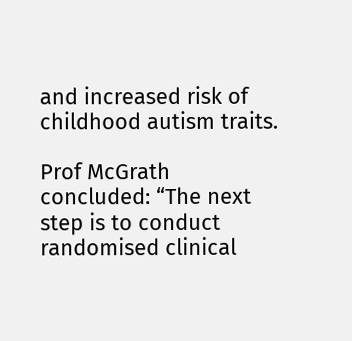and increased risk of childhood autism traits.

Prof McGrath concluded: “The next step is to conduct randomised clinical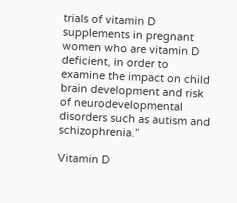trials of vitamin D supplements in pregnant women who are vitamin D deficient, in order to examine the impact on child brain development and risk of neurodevelopmental disorders such as autism and schizophrenia.”

Vitamin D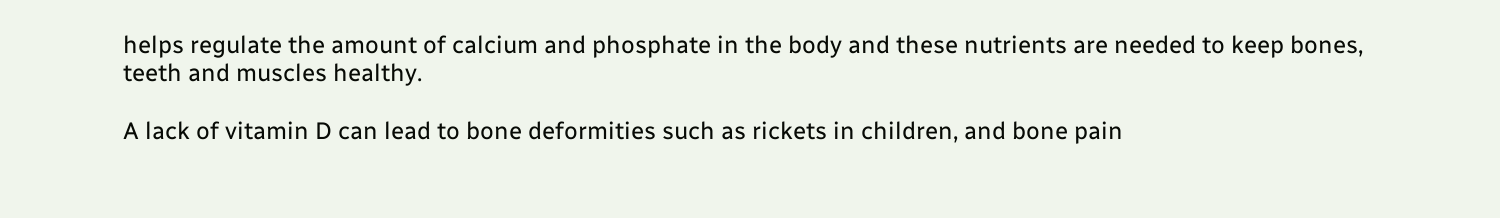helps regulate the amount of calcium and phosphate in the body and these nutrients are needed to keep bones, teeth and muscles healthy.

A lack of vitamin D can lead to bone deformities such as rickets in children, and bone pain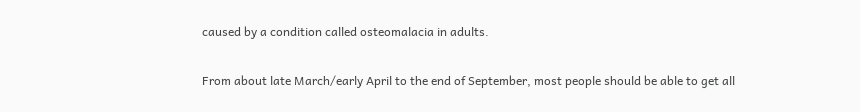caused by a condition called osteomalacia in adults.

From about late March/early April to the end of September, most people should be able to get all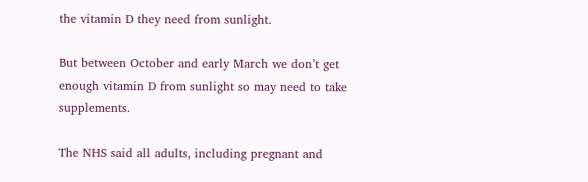the vitamin D they need from sunlight.

But between October and early March we don’t get enough vitamin D from sunlight so may need to take supplements.

The NHS said all adults, including pregnant and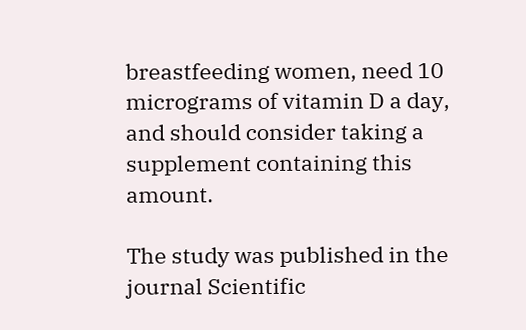breastfeeding women, need 10 micrograms of vitamin D a day, and should consider taking a supplement containing this amount.

The study was published in the journal Scientific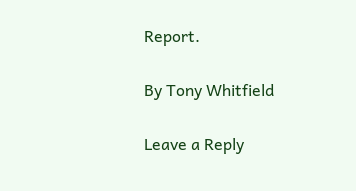Report.

By Tony Whitfield

Leave a Reply